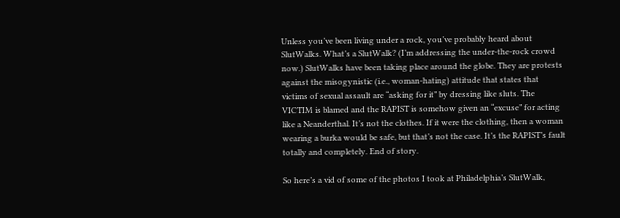Unless you’ve been living under a rock, you’ve probably heard about SlutWalks. What’s a SlutWalk? (I’m addressing the under-the-rock crowd now.) SlutWalks have been taking place around the globe. They are protests against the misogynistic (i.e., woman-hating) attitude that states that victims of sexual assault are “asking for it” by dressing like sluts. The VICTIM is blamed and the RAPIST is somehow given an “excuse” for acting like a Neanderthal. It’s not the clothes. If it were the clothing, then a woman wearing a burka would be safe, but that’s not the case. It’s the RAPIST’s fault totally and completely. End of story.

So here’s a vid of some of the photos I took at Philadelphia’s SlutWalk,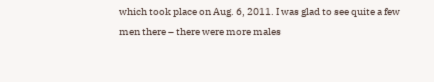which took place on Aug. 6, 2011. I was glad to see quite a few men there – there were more males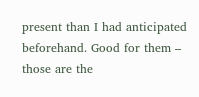present than I had anticipated beforehand. Good for them – those are the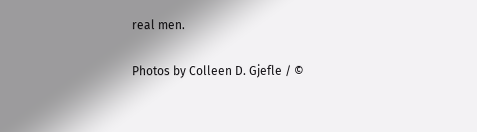real men.

Photos by Colleen D. Gjefle / ©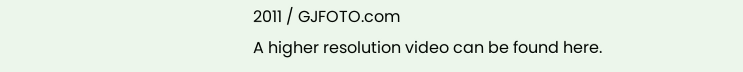2011 / GJFOTO.com
A higher resolution video can be found here.